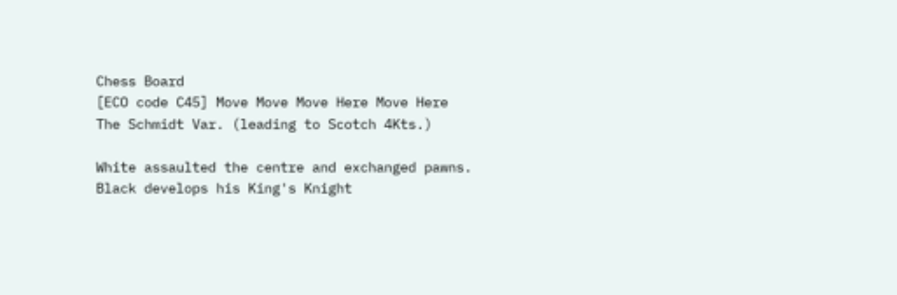Chess Board
[ECO code C45] Move Move Move Here Move Here
The Schmidt Var. (leading to Scotch 4Kts.)

White assaulted the centre and exchanged pawns.
Black develops his King's Knight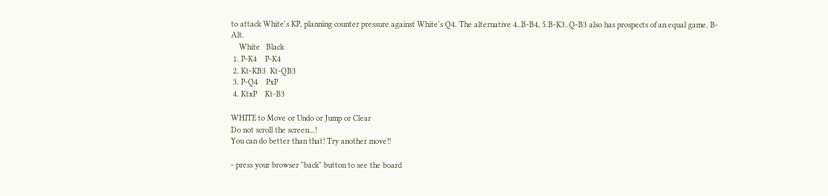to attack White's KP, planning counter pressure against White's Q4. The alternative 4..B-B4, 5.B-K3..Q-B3 also has prospects of an equal game. B-Alt.
    White   Black
 1. P-K4    P-K4
 2. Kt-KB3  Kt-QB3
 3. P-Q4    PxP
 4. KtxP    Kt-B3

WHITE to Move or Undo or Jump or Clear
Do not scroll the screen...!
You can do better than that! Try another move!!

- press your browser "back" button to see the board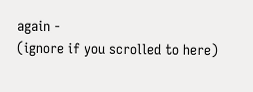again -
(ignore if you scrolled to here)